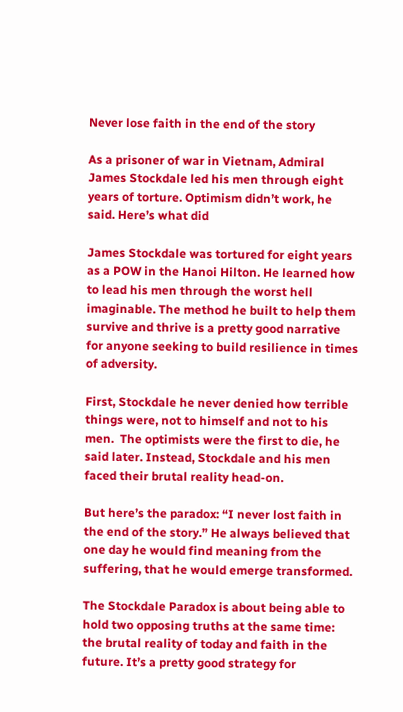Never lose faith in the end of the story

As a prisoner of war in Vietnam, Admiral James Stockdale led his men through eight years of torture. Optimism didn’t work, he said. Here’s what did

James Stockdale was tortured for eight years as a POW in the Hanoi Hilton. He learned how to lead his men through the worst hell imaginable. The method he built to help them survive and thrive is a pretty good narrative for anyone seeking to build resilience in times of adversity.

First, Stockdale he never denied how terrible things were, not to himself and not to his men.  The optimists were the first to die, he said later. Instead, Stockdale and his men faced their brutal reality head-on.

But here’s the paradox: “I never lost faith in the end of the story.” He always believed that one day he would find meaning from the suffering, that he would emerge transformed.

The Stockdale Paradox is about being able to hold two opposing truths at the same time: the brutal reality of today and faith in the future. It’s a pretty good strategy for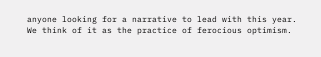anyone looking for a narrative to lead with this year.  We think of it as the practice of ferocious optimism.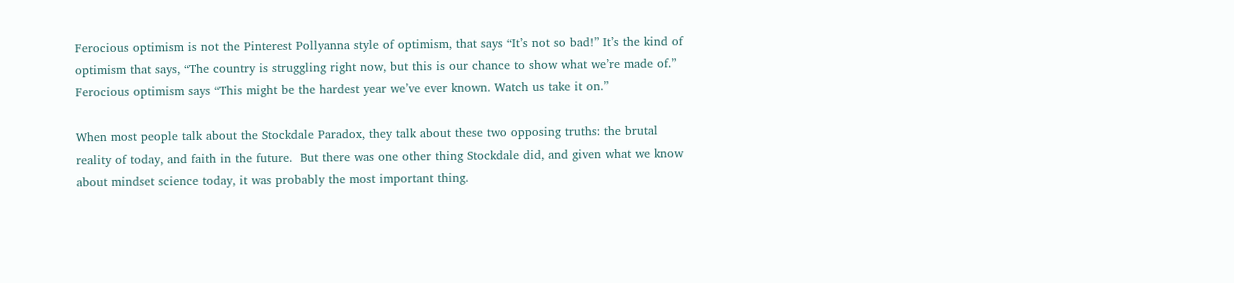Ferocious optimism is not the Pinterest Pollyanna style of optimism, that says “It’s not so bad!” It’s the kind of optimism that says, “The country is struggling right now, but this is our chance to show what we’re made of.”  Ferocious optimism says “This might be the hardest year we’ve ever known. Watch us take it on.”

When most people talk about the Stockdale Paradox, they talk about these two opposing truths: the brutal reality of today, and faith in the future.  But there was one other thing Stockdale did, and given what we know about mindset science today, it was probably the most important thing.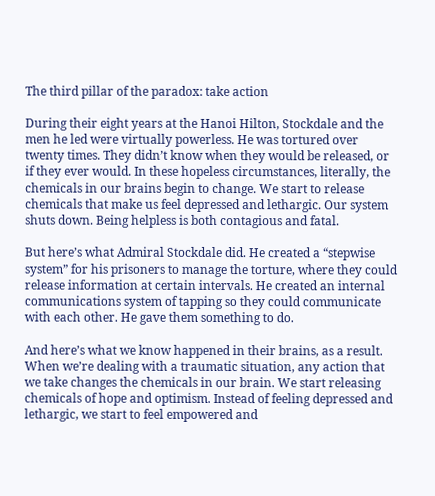The third pillar of the paradox: take action

During their eight years at the Hanoi Hilton, Stockdale and the men he led were virtually powerless. He was tortured over twenty times. They didn’t know when they would be released, or if they ever would. In these hopeless circumstances, literally, the chemicals in our brains begin to change. We start to release chemicals that make us feel depressed and lethargic. Our system shuts down. Being helpless is both contagious and fatal.

But here’s what Admiral Stockdale did. He created a “stepwise system” for his prisoners to manage the torture, where they could release information at certain intervals. He created an internal communications system of tapping so they could communicate with each other. He gave them something to do.

And here’s what we know happened in their brains, as a result.  When we’re dealing with a traumatic situation, any action that we take changes the chemicals in our brain. We start releasing chemicals of hope and optimism. Instead of feeling depressed and lethargic, we start to feel empowered and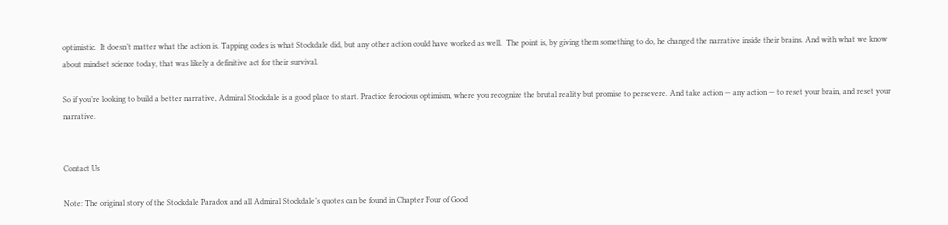optimistic.  It doesn’t matter what the action is. Tapping codes is what Stockdale did, but any other action could have worked as well.  The point is, by giving them something to do, he changed the narrative inside their brains. And with what we know about mindset science today, that was likely a definitive act for their survival.

So if you’re looking to build a better narrative, Admiral Stockdale is a good place to start. Practice ferocious optimism, where you recognize the brutal reality but promise to persevere. And take action — any action — to reset your brain, and reset your narrative.


Contact Us

Note: The original story of the Stockdale Paradox and all Admiral Stockdale’s quotes can be found in Chapter Four of Good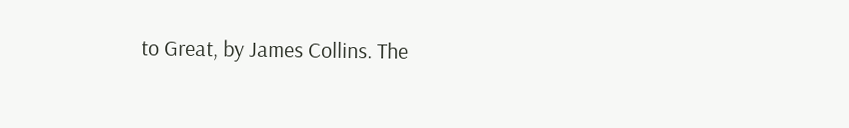to Great, by James Collins. The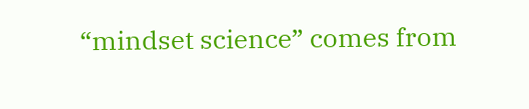“mindset science” comes from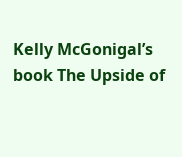Kelly McGonigal’s book The Upside of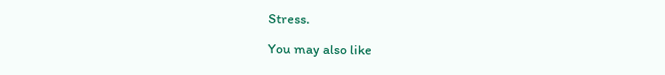Stress.

You may also like